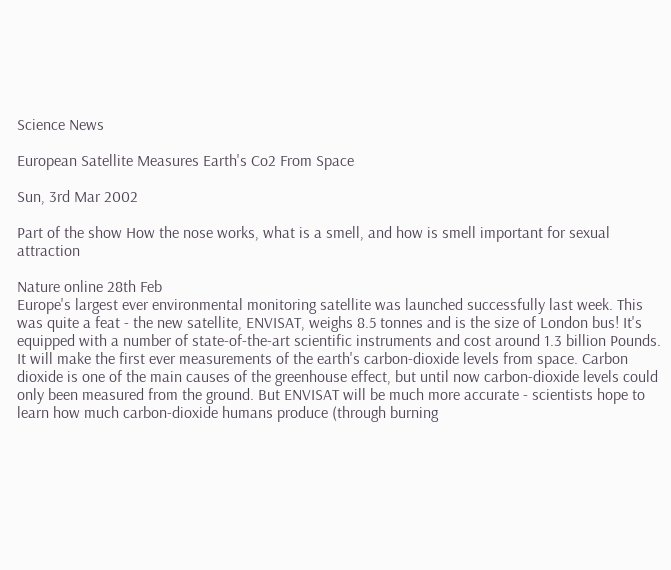Science News

European Satellite Measures Earth's Co2 From Space

Sun, 3rd Mar 2002

Part of the show How the nose works, what is a smell, and how is smell important for sexual attraction

Nature online 28th Feb
Europe's largest ever environmental monitoring satellite was launched successfully last week. This was quite a feat - the new satellite, ENVISAT, weighs 8.5 tonnes and is the size of London bus! It's equipped with a number of state-of-the-art scientific instruments and cost around 1.3 billion Pounds. It will make the first ever measurements of the earth's carbon-dioxide levels from space. Carbon dioxide is one of the main causes of the greenhouse effect, but until now carbon-dioxide levels could only been measured from the ground. But ENVISAT will be much more accurate - scientists hope to learn how much carbon-dioxide humans produce (through burning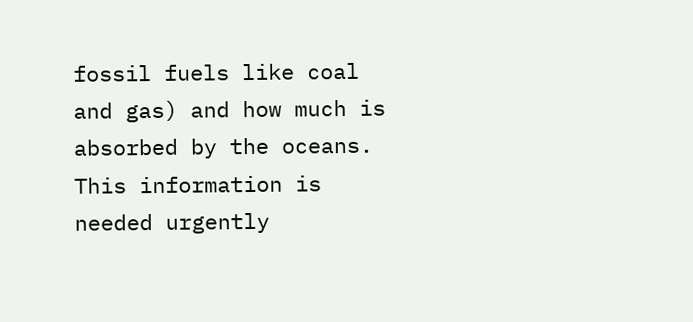fossil fuels like coal and gas) and how much is absorbed by the oceans. This information is needed urgently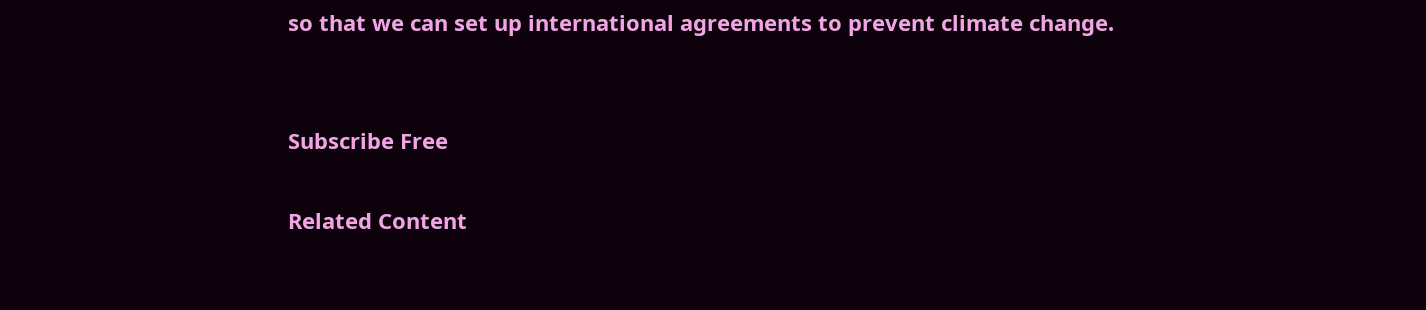so that we can set up international agreements to prevent climate change.


Subscribe Free

Related Content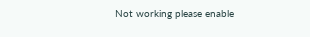Not working please enable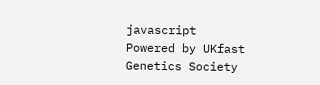javascript
Powered by UKfast
Genetics Society